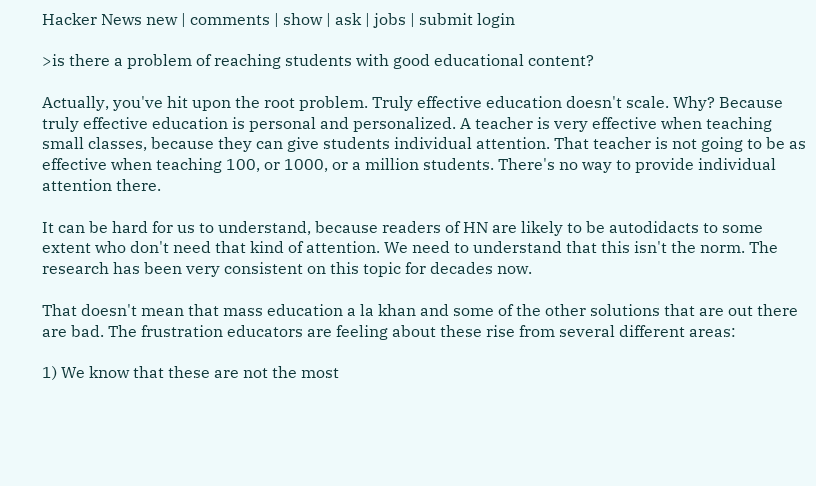Hacker News new | comments | show | ask | jobs | submit login

>is there a problem of reaching students with good educational content?

Actually, you've hit upon the root problem. Truly effective education doesn't scale. Why? Because truly effective education is personal and personalized. A teacher is very effective when teaching small classes, because they can give students individual attention. That teacher is not going to be as effective when teaching 100, or 1000, or a million students. There's no way to provide individual attention there.

It can be hard for us to understand, because readers of HN are likely to be autodidacts to some extent who don't need that kind of attention. We need to understand that this isn't the norm. The research has been very consistent on this topic for decades now.

That doesn't mean that mass education a la khan and some of the other solutions that are out there are bad. The frustration educators are feeling about these rise from several different areas:

1) We know that these are not the most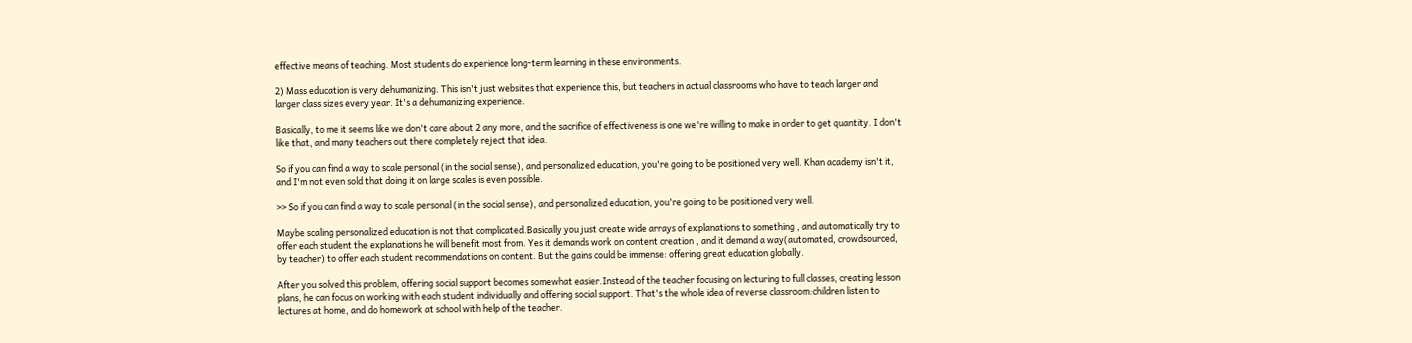effective means of teaching. Most students do experience long-term learning in these environments.

2) Mass education is very dehumanizing. This isn't just websites that experience this, but teachers in actual classrooms who have to teach larger and larger class sizes every year. It's a dehumanizing experience.

Basically, to me it seems like we don't care about 2 any more, and the sacrifice of effectiveness is one we're willing to make in order to get quantity. I don't like that, and many teachers out there completely reject that idea.

So if you can find a way to scale personal (in the social sense), and personalized education, you're going to be positioned very well. Khan academy isn't it, and I'm not even sold that doing it on large scales is even possible.

>> So if you can find a way to scale personal (in the social sense), and personalized education, you're going to be positioned very well.

Maybe scaling personalized education is not that complicated.Basically you just create wide arrays of explanations to something , and automatically try to offer each student the explanations he will benefit most from. Yes it demands work on content creation , and it demand a way(automated, crowdsourced, by teacher) to offer each student recommendations on content. But the gains could be immense: offering great education globally.

After you solved this problem, offering social support becomes somewhat easier.Instead of the teacher focusing on lecturing to full classes, creating lesson plans, he can focus on working with each student individually and offering social support. That's the whole idea of reverse classroom:children listen to lectures at home, and do homework at school with help of the teacher.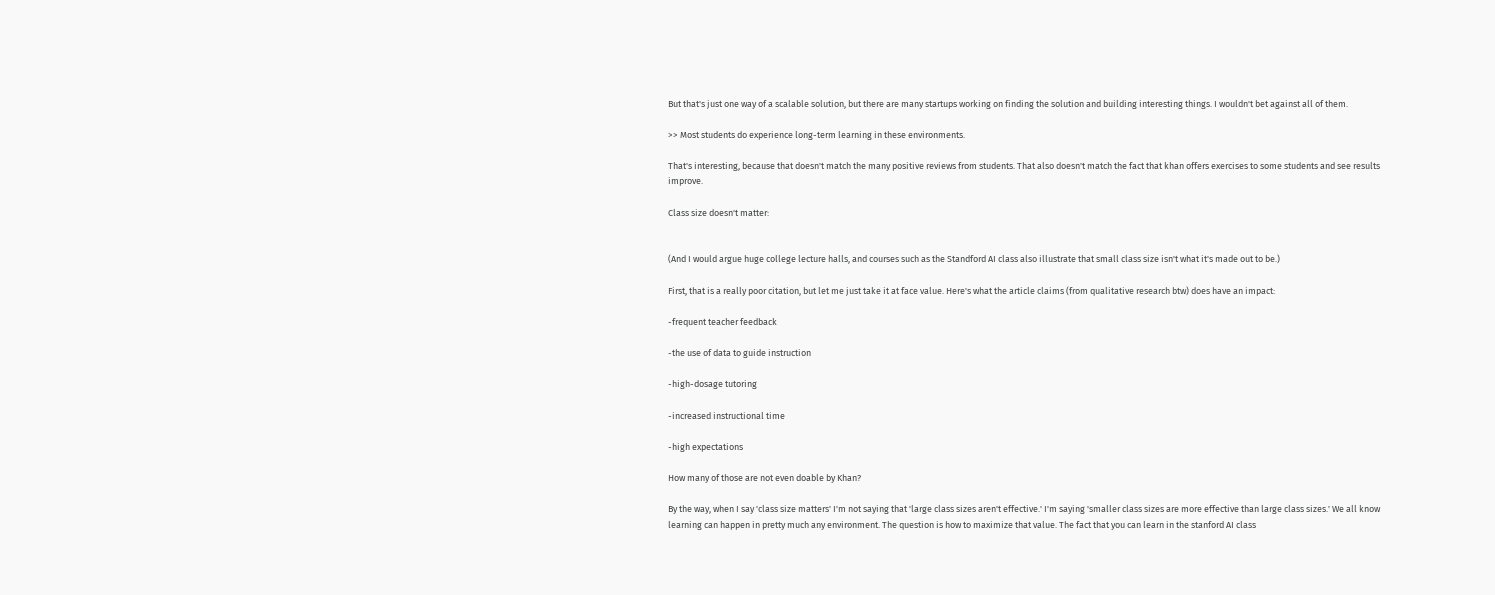But that's just one way of a scalable solution, but there are many startups working on finding the solution and building interesting things. I wouldn't bet against all of them.

>> Most students do experience long-term learning in these environments.

That's interesting, because that doesn't match the many positive reviews from students. That also doesn't match the fact that khan offers exercises to some students and see results improve.

Class size doesn't matter:


(And I would argue huge college lecture halls, and courses such as the Standford AI class also illustrate that small class size isn't what it's made out to be.)

First, that is a really poor citation, but let me just take it at face value. Here's what the article claims (from qualitative research btw) does have an impact:

-frequent teacher feedback

-the use of data to guide instruction

-high-dosage tutoring

-increased instructional time

-high expectations

How many of those are not even doable by Khan?

By the way, when I say 'class size matters' I'm not saying that 'large class sizes aren't effective.' I'm saying 'smaller class sizes are more effective than large class sizes.' We all know learning can happen in pretty much any environment. The question is how to maximize that value. The fact that you can learn in the stanford AI class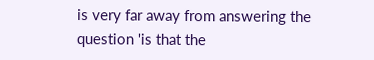is very far away from answering the question 'is that the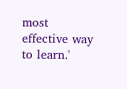most effective way to learn.'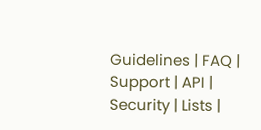Guidelines | FAQ | Support | API | Security | Lists |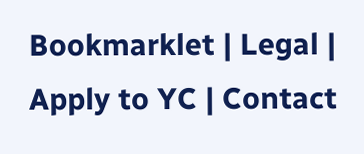Bookmarklet | Legal | Apply to YC | Contact